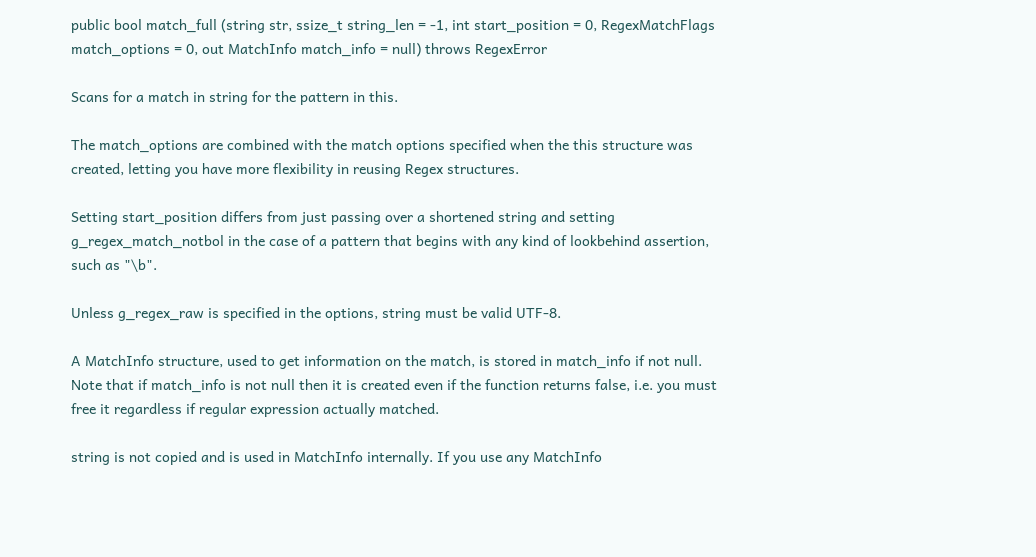public bool match_full (string str, ssize_t string_len = -1, int start_position = 0, RegexMatchFlags match_options = 0, out MatchInfo match_info = null) throws RegexError

Scans for a match in string for the pattern in this.

The match_options are combined with the match options specified when the this structure was created, letting you have more flexibility in reusing Regex structures.

Setting start_position differs from just passing over a shortened string and setting g_regex_match_notbol in the case of a pattern that begins with any kind of lookbehind assertion, such as "\b".

Unless g_regex_raw is specified in the options, string must be valid UTF-8.

A MatchInfo structure, used to get information on the match, is stored in match_info if not null. Note that if match_info is not null then it is created even if the function returns false, i.e. you must free it regardless if regular expression actually matched.

string is not copied and is used in MatchInfo internally. If you use any MatchInfo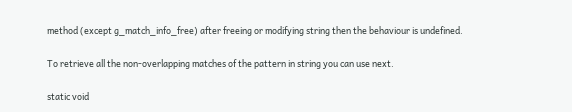method (except g_match_info_free) after freeing or modifying string then the behaviour is undefined.

To retrieve all the non-overlapping matches of the pattern in string you can use next.

static void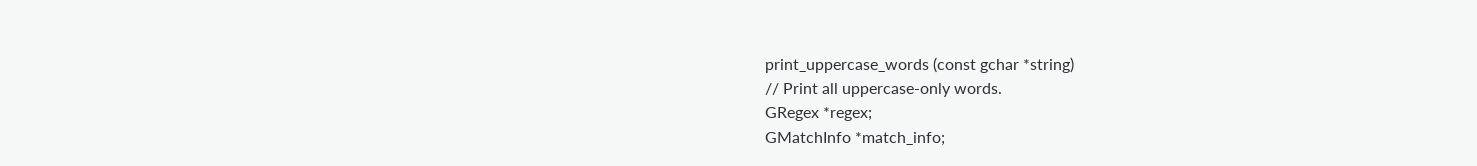print_uppercase_words (const gchar *string)
// Print all uppercase-only words.
GRegex *regex;
GMatchInfo *match_info;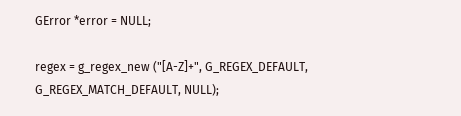GError *error = NULL;

regex = g_regex_new ("[A-Z]+", G_REGEX_DEFAULT, G_REGEX_MATCH_DEFAULT, NULL);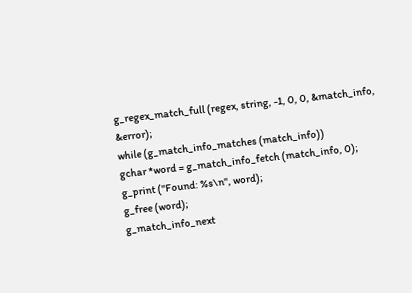g_regex_match_full (regex, string, -1, 0, 0, &match_info, &error);
while (g_match_info_matches (match_info))
gchar *word = g_match_info_fetch (match_info, 0);
g_print ("Found: %s\n", word);
g_free (word);
g_match_info_next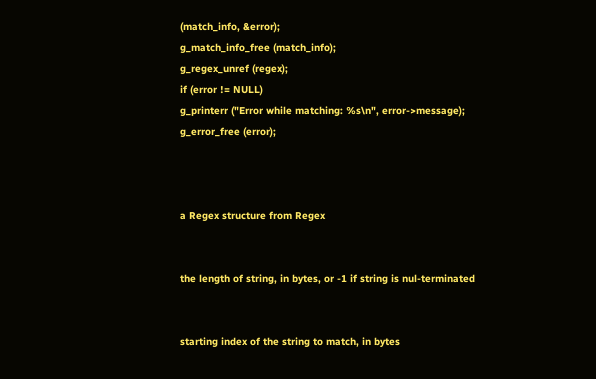(match_info, &error);
g_match_info_free (match_info);
g_regex_unref (regex);
if (error != NULL)
g_printerr ("Error while matching: %s\n", error->message);
g_error_free (error);



a Regex structure from Regex


the length of string, in bytes, or -1 if string is nul-terminated


starting index of the string to match, in bytes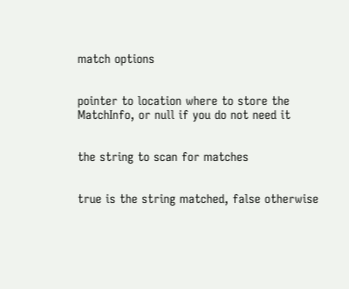match options


pointer to location where to store the MatchInfo, or null if you do not need it


the string to scan for matches


true is the string matched, false otherwise